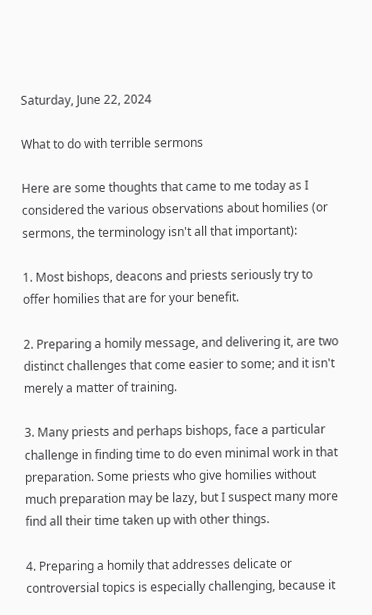Saturday, June 22, 2024

What to do with terrible sermons

Here are some thoughts that came to me today as I considered the various observations about homilies (or sermons, the terminology isn't all that important):

1. Most bishops, deacons and priests seriously try to offer homilies that are for your benefit.

2. Preparing a homily message, and delivering it, are two distinct challenges that come easier to some; and it isn't merely a matter of training.

3. Many priests and perhaps bishops, face a particular challenge in finding time to do even minimal work in that preparation. Some priests who give homilies without much preparation may be lazy, but I suspect many more find all their time taken up with other things.

4. Preparing a homily that addresses delicate or controversial topics is especially challenging, because it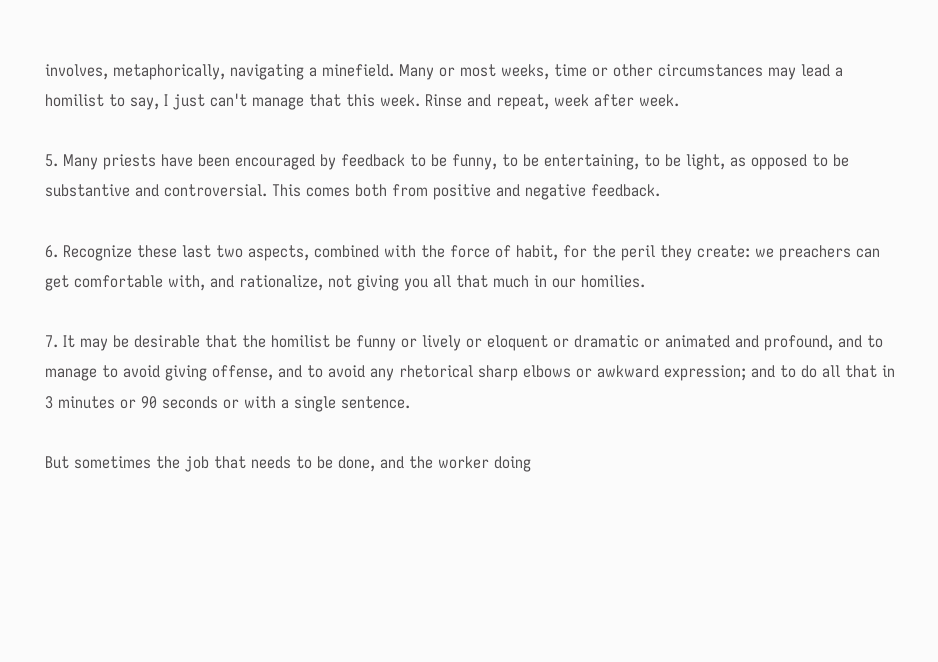involves, metaphorically, navigating a minefield. Many or most weeks, time or other circumstances may lead a homilist to say, I just can't manage that this week. Rinse and repeat, week after week.

5. Many priests have been encouraged by feedback to be funny, to be entertaining, to be light, as opposed to be substantive and controversial. This comes both from positive and negative feedback.

6. Recognize these last two aspects, combined with the force of habit, for the peril they create: we preachers can get comfortable with, and rationalize, not giving you all that much in our homilies.

7. It may be desirable that the homilist be funny or lively or eloquent or dramatic or animated and profound, and to manage to avoid giving offense, and to avoid any rhetorical sharp elbows or awkward expression; and to do all that in 3 minutes or 90 seconds or with a single sentence.

But sometimes the job that needs to be done, and the worker doing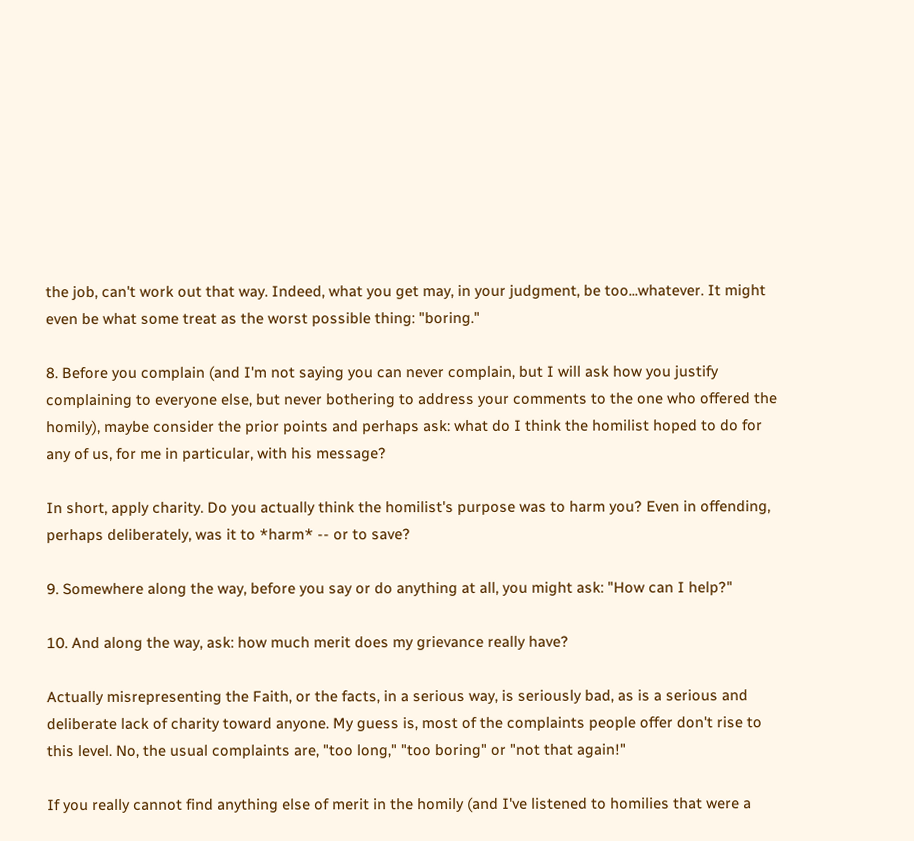the job, can't work out that way. Indeed, what you get may, in your judgment, be too...whatever. It might even be what some treat as the worst possible thing: "boring."

8. Before you complain (and I'm not saying you can never complain, but I will ask how you justify complaining to everyone else, but never bothering to address your comments to the one who offered the homily), maybe consider the prior points and perhaps ask: what do I think the homilist hoped to do for any of us, for me in particular, with his message?

In short, apply charity. Do you actually think the homilist's purpose was to harm you? Even in offending, perhaps deliberately, was it to *harm* -- or to save?

9. Somewhere along the way, before you say or do anything at all, you might ask: "How can I help?"

10. And along the way, ask: how much merit does my grievance really have?

Actually misrepresenting the Faith, or the facts, in a serious way, is seriously bad, as is a serious and deliberate lack of charity toward anyone. My guess is, most of the complaints people offer don't rise to this level. No, the usual complaints are, "too long," "too boring" or "not that again!"

If you really cannot find anything else of merit in the homily (and I've listened to homilies that were a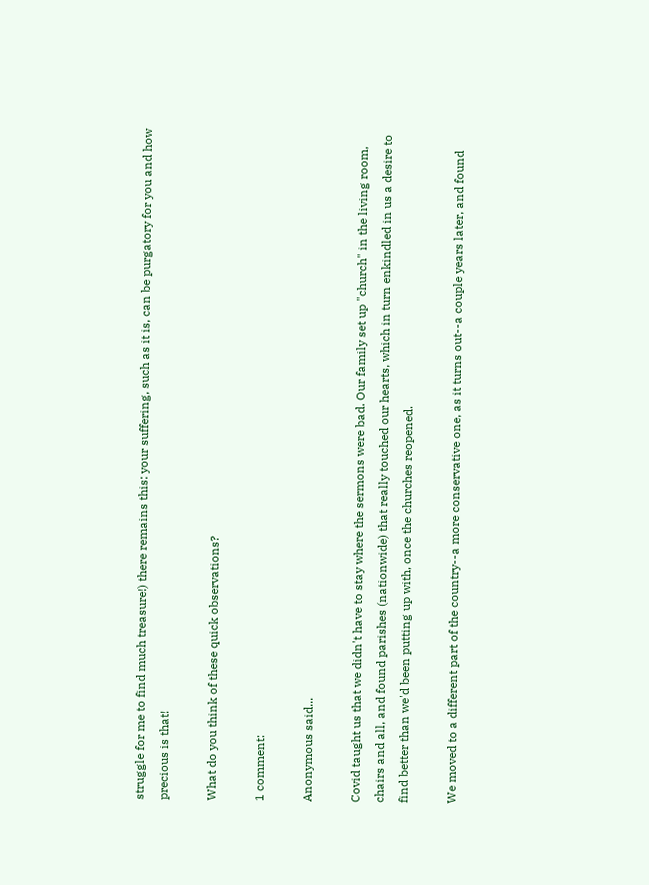struggle for me to find much treasure!) there remains this: your suffering, such as it is, can be purgatory for you and how precious is that!

What do you think of these quick observations?

1 comment:

Anonymous said...

Covid taught us that we didn't have to stay where the sermons were bad. Our family set up "church" in the living room, chairs and all, and found parishes (nationwide) that really touched our hearts, which in turn enkindled in us a desire to find better than we'd been putting up with, once the churches reopened.

We moved to a different part of the country--a more conservative one, as it turns out--a couple years later, and found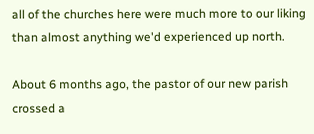all of the churches here were much more to our liking than almost anything we'd experienced up north.

About 6 months ago, the pastor of our new parish crossed a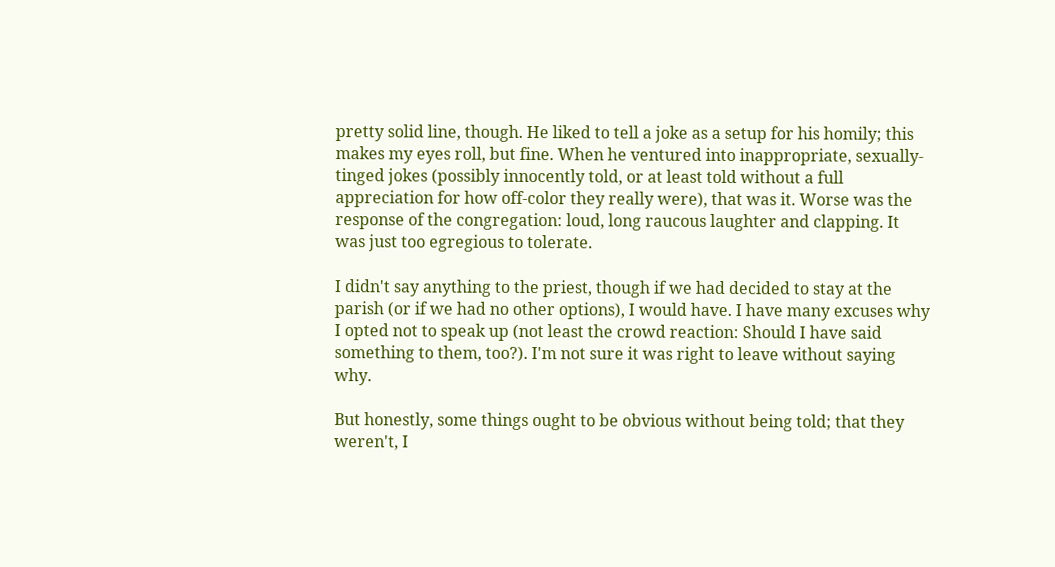pretty solid line, though. He liked to tell a joke as a setup for his homily; this makes my eyes roll, but fine. When he ventured into inappropriate, sexually-tinged jokes (possibly innocently told, or at least told without a full appreciation for how off-color they really were), that was it. Worse was the response of the congregation: loud, long raucous laughter and clapping. It was just too egregious to tolerate.

I didn't say anything to the priest, though if we had decided to stay at the parish (or if we had no other options), I would have. I have many excuses why I opted not to speak up (not least the crowd reaction: Should I have said something to them, too?). I'm not sure it was right to leave without saying why.

But honestly, some things ought to be obvious without being told; that they weren't, I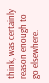think, was certainly reason enough to go elsewhere.